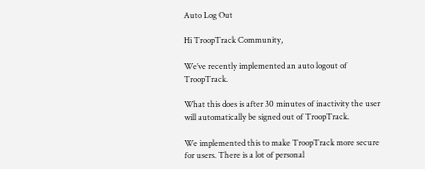Auto Log Out

Hi TroopTrack Community,

We’ve recently implemented an auto logout of TroopTrack.

What this does is after 30 minutes of inactivity the user will automatically be signed out of TroopTrack.

We implemented this to make TroopTrack more secure for users. There is a lot of personal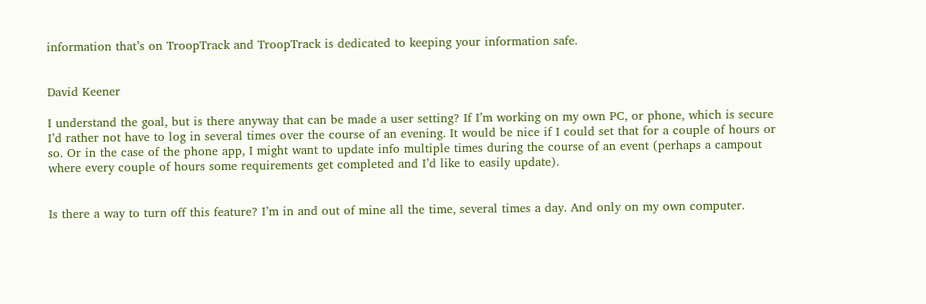information that’s on TroopTrack and TroopTrack is dedicated to keeping your information safe.


David Keener

I understand the goal, but is there anyway that can be made a user setting? If I’m working on my own PC, or phone, which is secure I’d rather not have to log in several times over the course of an evening. It would be nice if I could set that for a couple of hours or so. Or in the case of the phone app, I might want to update info multiple times during the course of an event (perhaps a campout where every couple of hours some requirements get completed and I’d like to easily update).


Is there a way to turn off this feature? I’m in and out of mine all the time, several times a day. And only on my own computer.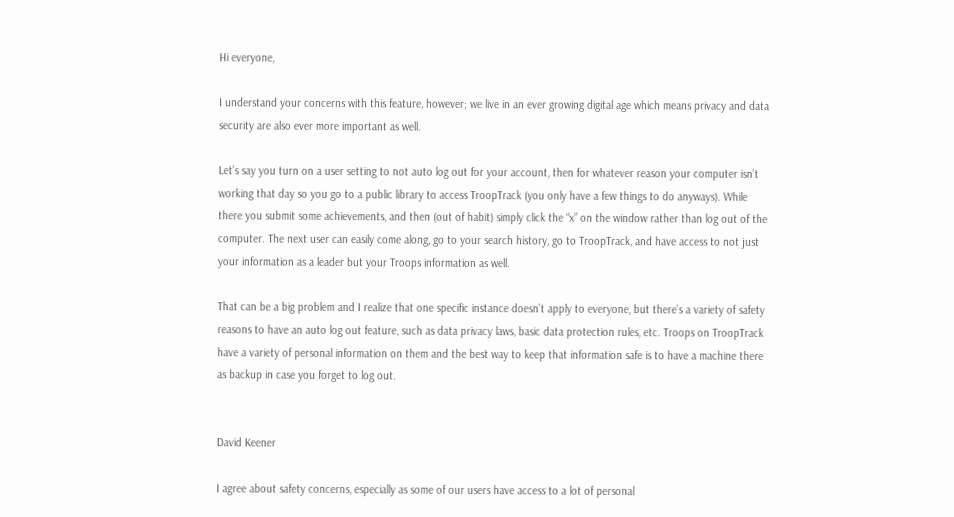Hi everyone,

I understand your concerns with this feature, however; we live in an ever growing digital age which means privacy and data security are also ever more important as well.

Let’s say you turn on a user setting to not auto log out for your account, then for whatever reason your computer isn’t working that day so you go to a public library to access TroopTrack (you only have a few things to do anyways). While there you submit some achievements, and then (out of habit) simply click the “x” on the window rather than log out of the computer. The next user can easily come along, go to your search history, go to TroopTrack, and have access to not just your information as a leader but your Troops information as well.

That can be a big problem and I realize that one specific instance doesn’t apply to everyone, but there’s a variety of safety reasons to have an auto log out feature, such as data privacy laws, basic data protection rules, etc. Troops on TroopTrack have a variety of personal information on them and the best way to keep that information safe is to have a machine there as backup in case you forget to log out.


David Keener

I agree about safety concerns, especially as some of our users have access to a lot of personal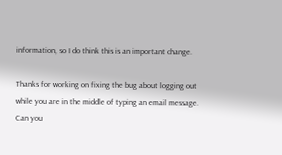information, so I do think this is an important change.

Thanks for working on fixing the bug about logging out while you are in the middle of typing an email message. Can you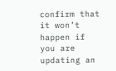confirm that it won’t happen if you are updating an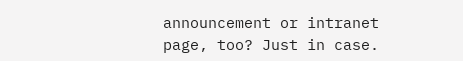announcement or intranet page, too? Just in case.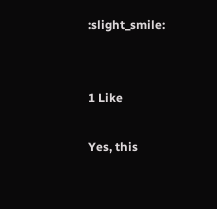:slight_smile:


1 Like

Yes, this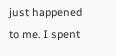just happened to me. I spent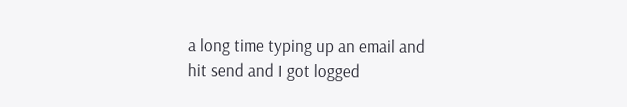a long time typing up an email and hit send and I got logged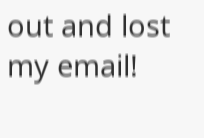out and lost my email!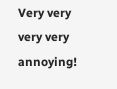Very very very very annoying!